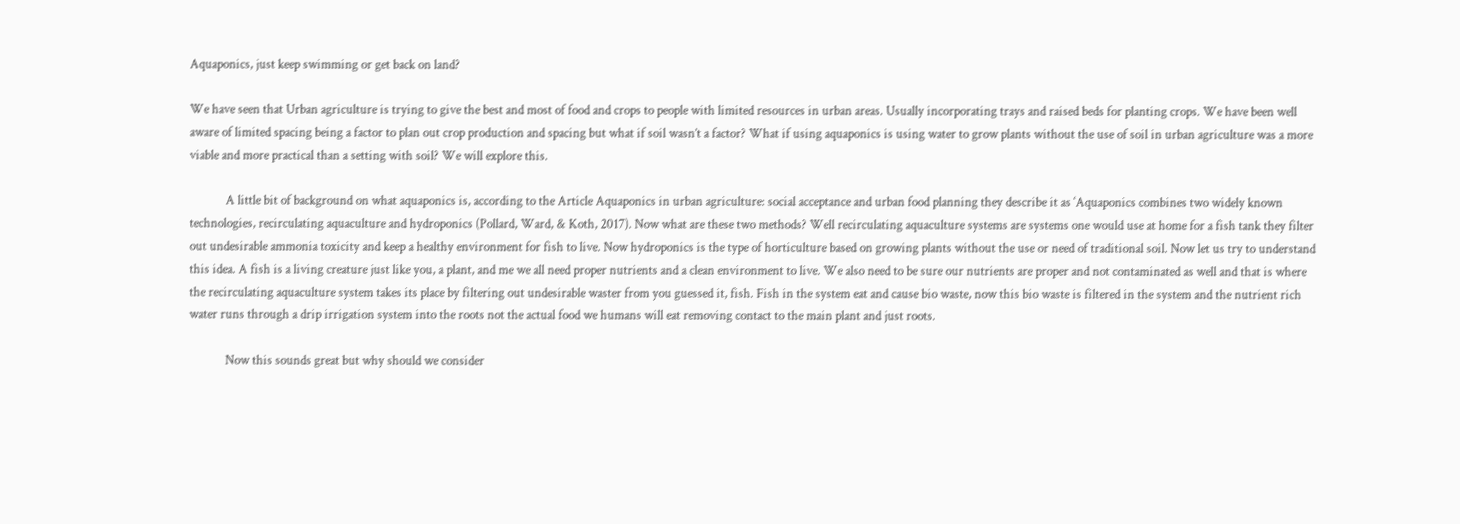Aquaponics, just keep swimming or get back on land?

We have seen that Urban agriculture is trying to give the best and most of food and crops to people with limited resources in urban areas. Usually incorporating trays and raised beds for planting crops. We have been well aware of limited spacing being a factor to plan out crop production and spacing but what if soil wasn’t a factor? What if using aquaponics is using water to grow plants without the use of soil in urban agriculture was a more viable and more practical than a setting with soil? We will explore this.

            A little bit of background on what aquaponics is, according to the Article Aquaponics in urban agriculture: social acceptance and urban food planning they describe it as ‘Aquaponics combines two widely known technologies, recirculating aquaculture and hydroponics (Pollard, Ward, & Koth, 2017). Now what are these two methods? Well recirculating aquaculture systems are systems one would use at home for a fish tank they filter out undesirable ammonia toxicity and keep a healthy environment for fish to live. Now hydroponics is the type of horticulture based on growing plants without the use or need of traditional soil. Now let us try to understand this idea. A fish is a living creature just like you, a plant, and me we all need proper nutrients and a clean environment to live. We also need to be sure our nutrients are proper and not contaminated as well and that is where the recirculating aquaculture system takes its place by filtering out undesirable waster from you guessed it, fish. Fish in the system eat and cause bio waste, now this bio waste is filtered in the system and the nutrient rich water runs through a drip irrigation system into the roots not the actual food we humans will eat removing contact to the main plant and just roots.

            Now this sounds great but why should we consider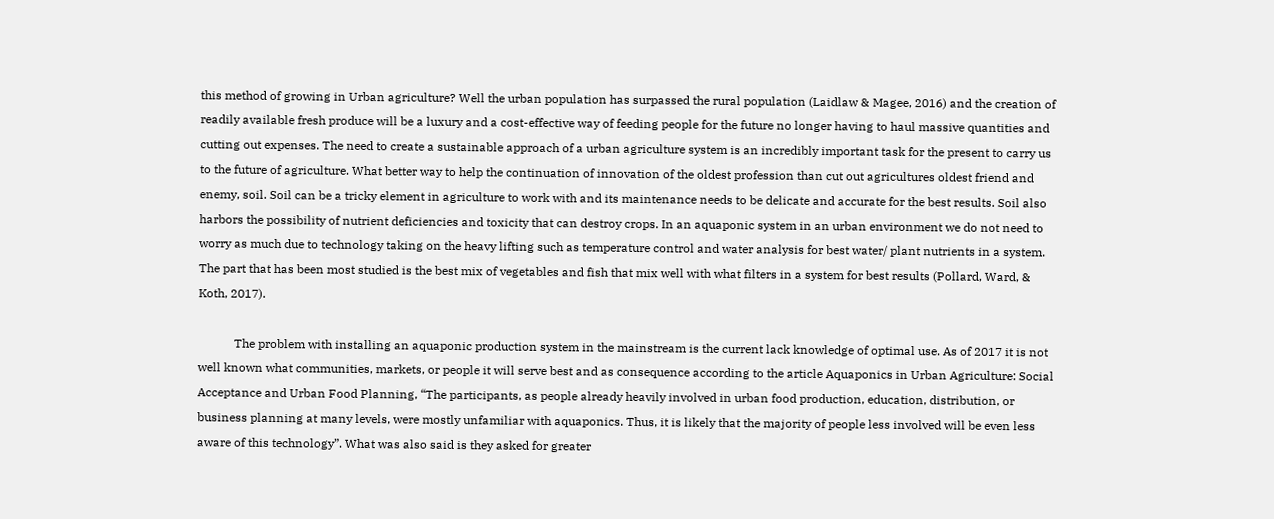this method of growing in Urban agriculture? Well the urban population has surpassed the rural population (Laidlaw & Magee, 2016) and the creation of readily available fresh produce will be a luxury and a cost-effective way of feeding people for the future no longer having to haul massive quantities and cutting out expenses. The need to create a sustainable approach of a urban agriculture system is an incredibly important task for the present to carry us to the future of agriculture. What better way to help the continuation of innovation of the oldest profession than cut out agricultures oldest friend and enemy, soil. Soil can be a tricky element in agriculture to work with and its maintenance needs to be delicate and accurate for the best results. Soil also harbors the possibility of nutrient deficiencies and toxicity that can destroy crops. In an aquaponic system in an urban environment we do not need to worry as much due to technology taking on the heavy lifting such as temperature control and water analysis for best water/ plant nutrients in a system. The part that has been most studied is the best mix of vegetables and fish that mix well with what filters in a system for best results (Pollard, Ward, & Koth, 2017).

            The problem with installing an aquaponic production system in the mainstream is the current lack knowledge of optimal use. As of 2017 it is not well known what communities, markets, or people it will serve best and as consequence according to the article Aquaponics in Urban Agriculture: Social Acceptance and Urban Food Planning, “The participants, as people already heavily involved in urban food production, education, distribution, or business planning at many levels, were mostly unfamiliar with aquaponics. Thus, it is likely that the majority of people less involved will be even less aware of this technology”. What was also said is they asked for greater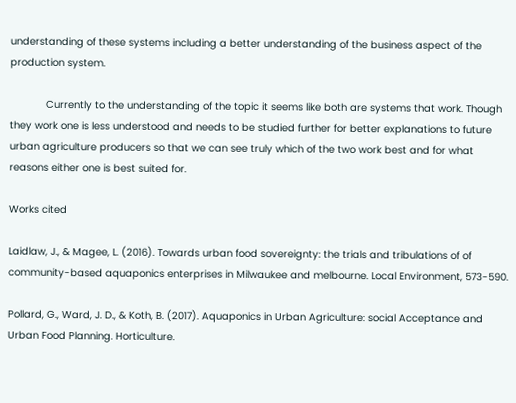understanding of these systems including a better understanding of the business aspect of the production system.

            Currently to the understanding of the topic it seems like both are systems that work. Though they work one is less understood and needs to be studied further for better explanations to future urban agriculture producers so that we can see truly which of the two work best and for what reasons either one is best suited for.

Works cited

Laidlaw, J., & Magee, L. (2016). Towards urban food sovereignty: the trials and tribulations of of community-based aquaponics enterprises in Milwaukee and melbourne. Local Environment, 573-590.

Pollard, G., Ward, J. D., & Koth, B. (2017). Aquaponics in Urban Agriculture: social Acceptance and Urban Food Planning. Horticulture.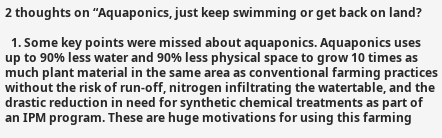2 thoughts on “Aquaponics, just keep swimming or get back on land?

  1. Some key points were missed about aquaponics. Aquaponics uses up to 90% less water and 90% less physical space to grow 10 times as much plant material in the same area as conventional farming practices without the risk of run-off, nitrogen infiltrating the watertable, and the drastic reduction in need for synthetic chemical treatments as part of an IPM program. These are huge motivations for using this farming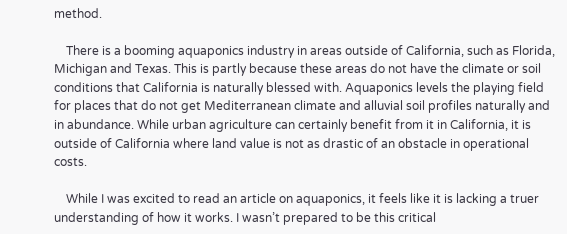method.

    There is a booming aquaponics industry in areas outside of California, such as Florida, Michigan and Texas. This is partly because these areas do not have the climate or soil conditions that California is naturally blessed with. Aquaponics levels the playing field for places that do not get Mediterranean climate and alluvial soil profiles naturally and in abundance. While urban agriculture can certainly benefit from it in California, it is outside of California where land value is not as drastic of an obstacle in operational costs.

    While I was excited to read an article on aquaponics, it feels like it is lacking a truer understanding of how it works. I wasn’t prepared to be this critical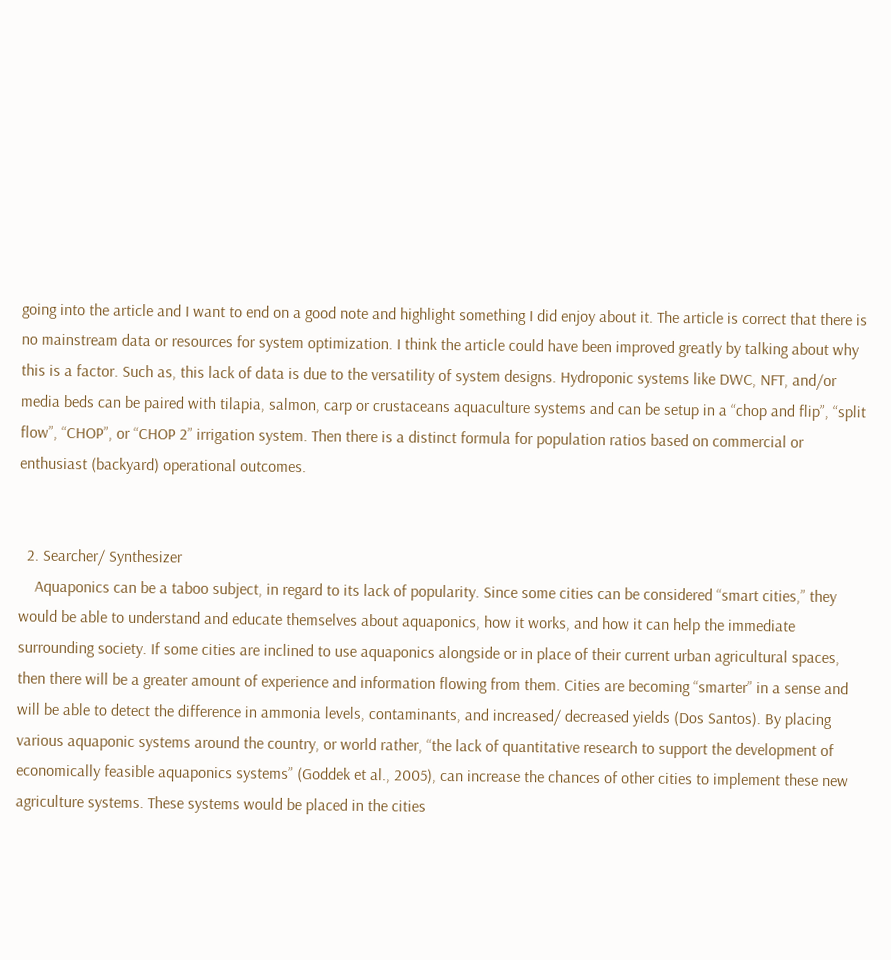going into the article and I want to end on a good note and highlight something I did enjoy about it. The article is correct that there is no mainstream data or resources for system optimization. I think the article could have been improved greatly by talking about why this is a factor. Such as, this lack of data is due to the versatility of system designs. Hydroponic systems like DWC, NFT, and/or media beds can be paired with tilapia, salmon, carp or crustaceans aquaculture systems and can be setup in a “chop and flip”, “split flow”, “CHOP”, or “CHOP 2” irrigation system. Then there is a distinct formula for population ratios based on commercial or enthusiast (backyard) operational outcomes.


  2. Searcher/ Synthesizer
    Aquaponics can be a taboo subject, in regard to its lack of popularity. Since some cities can be considered “smart cities,” they would be able to understand and educate themselves about aquaponics, how it works, and how it can help the immediate surrounding society. If some cities are inclined to use aquaponics alongside or in place of their current urban agricultural spaces, then there will be a greater amount of experience and information flowing from them. Cities are becoming “smarter” in a sense and will be able to detect the difference in ammonia levels, contaminants, and increased/ decreased yields (Dos Santos). By placing various aquaponic systems around the country, or world rather, “the lack of quantitative research to support the development of economically feasible aquaponics systems” (Goddek et al., 2005), can increase the chances of other cities to implement these new agriculture systems. These systems would be placed in the cities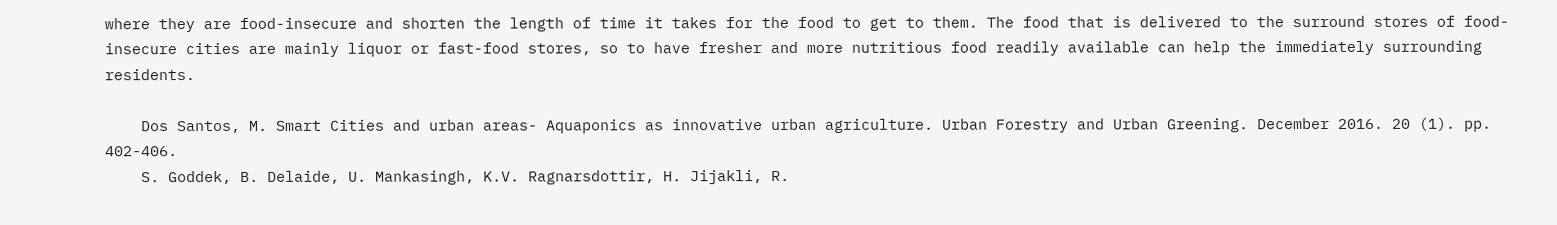where they are food-insecure and shorten the length of time it takes for the food to get to them. The food that is delivered to the surround stores of food-insecure cities are mainly liquor or fast-food stores, so to have fresher and more nutritious food readily available can help the immediately surrounding residents.

    Dos Santos, M. Smart Cities and urban areas- Aquaponics as innovative urban agriculture. Urban Forestry and Urban Greening. December 2016. 20 (1). pp. 402-406.
    S. Goddek, B. Delaide, U. Mankasingh, K.V. Ragnarsdottir, H. Jijakli, R.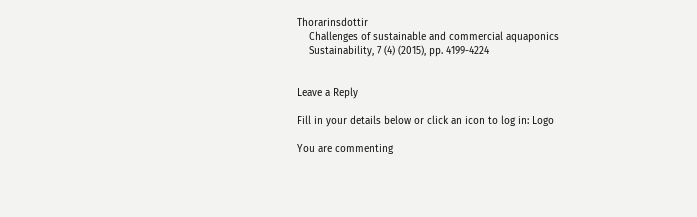Thorarinsdottir
    Challenges of sustainable and commercial aquaponics
    Sustainability, 7 (4) (2015), pp. 4199-4224


Leave a Reply

Fill in your details below or click an icon to log in: Logo

You are commenting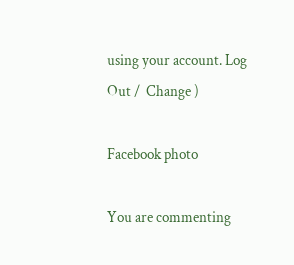using your account. Log Out /  Change )

Facebook photo

You are commenting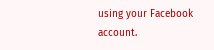using your Facebook account.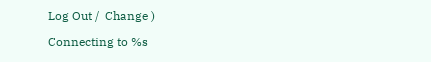Log Out /  Change )

Connecting to %s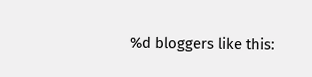%d bloggers like this: